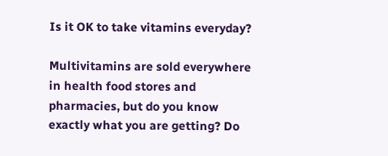Is it OK to take vitamins everyday?

Multivitamins are sold everywhere in health food stores and pharmacies, but do you know exactly what you are getting? Do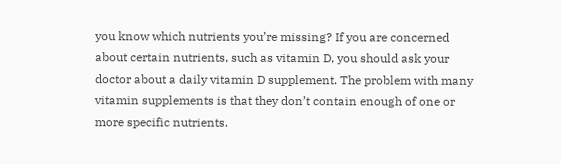you know which nutrients you’re missing? If you are concerned about certain nutrients, such as vitamin D, you should ask your doctor about a daily vitamin D supplement. The problem with many vitamin supplements is that they don’t contain enough of one or more specific nutrients.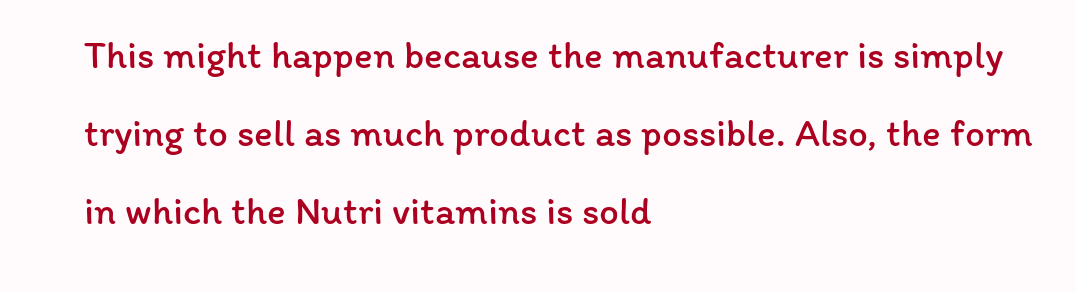This might happen because the manufacturer is simply trying to sell as much product as possible. Also, the form in which the Nutri vitamins is sold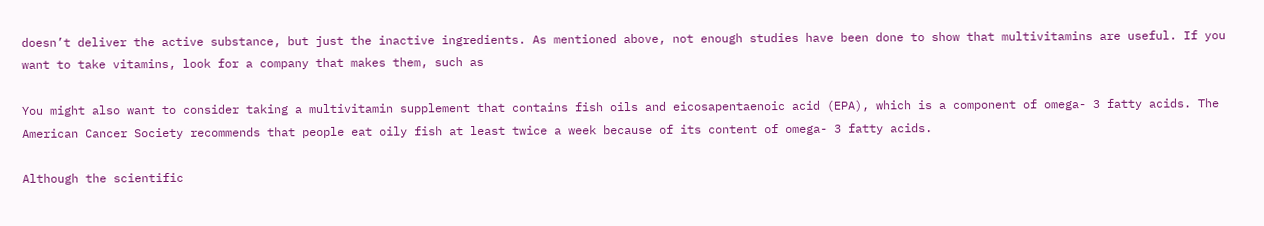doesn’t deliver the active substance, but just the inactive ingredients. As mentioned above, not enough studies have been done to show that multivitamins are useful. If you want to take vitamins, look for a company that makes them, such as

You might also want to consider taking a multivitamin supplement that contains fish oils and eicosapentaenoic acid (EPA), which is a component of omega- 3 fatty acids. The American Cancer Society recommends that people eat oily fish at least twice a week because of its content of omega- 3 fatty acids.

Although the scientific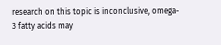research on this topic is inconclusive, omega- 3 fatty acids may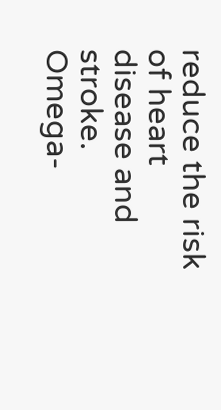reduce the risk of heart disease and stroke. Omega-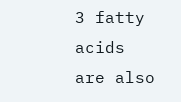3 fatty acids are also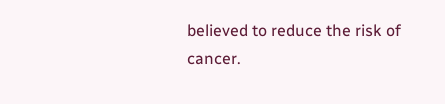believed to reduce the risk of cancer.